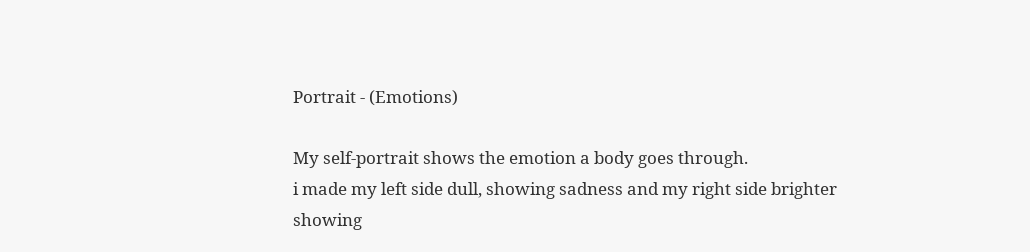Portrait - (Emotions)

My self-portrait shows the emotion a body goes through.
i made my left side dull, showing sadness and my right side brighter showing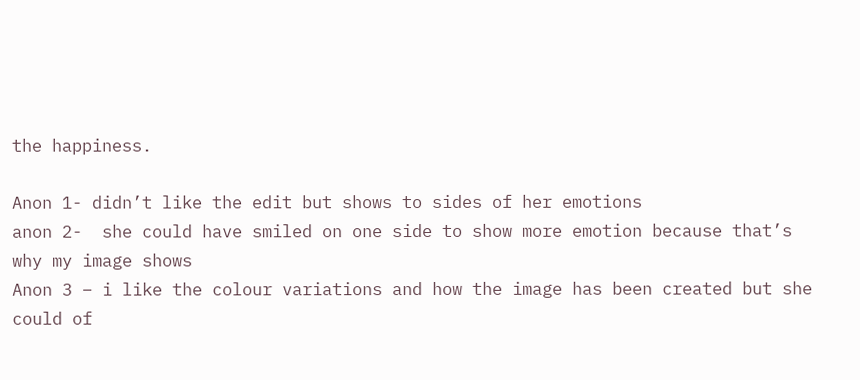the happiness.

Anon 1- didn’t like the edit but shows to sides of her emotions
anon 2-  she could have smiled on one side to show more emotion because that’s why my image shows
Anon 3 – i like the colour variations and how the image has been created but she could of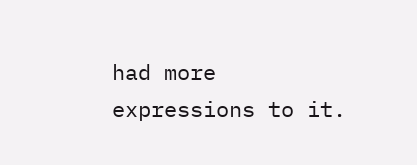had more expressions to it.